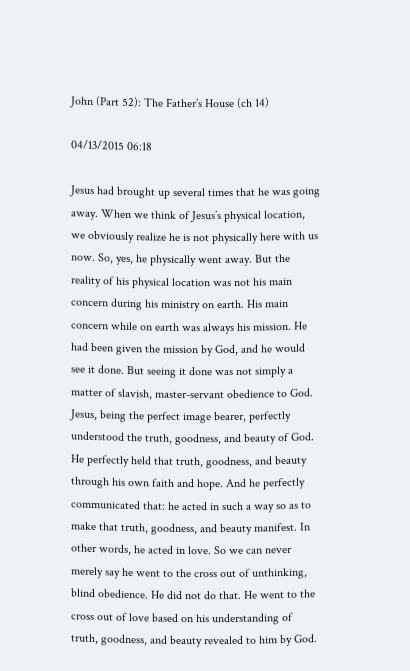John (Part 52): The Father’s House (ch 14)

04/13/2015 06:18

Jesus had brought up several times that he was going away. When we think of Jesus’s physical location, we obviously realize he is not physically here with us now. So, yes, he physically went away. But the reality of his physical location was not his main concern during his ministry on earth. His main concern while on earth was always his mission. He had been given the mission by God, and he would see it done. But seeing it done was not simply a matter of slavish, master-servant obedience to God. Jesus, being the perfect image bearer, perfectly understood the truth, goodness, and beauty of God. He perfectly held that truth, goodness, and beauty through his own faith and hope. And he perfectly communicated that: he acted in such a way so as to make that truth, goodness, and beauty manifest. In other words, he acted in love. So we can never merely say he went to the cross out of unthinking, blind obedience. He did not do that. He went to the cross out of love based on his understanding of truth, goodness, and beauty revealed to him by God.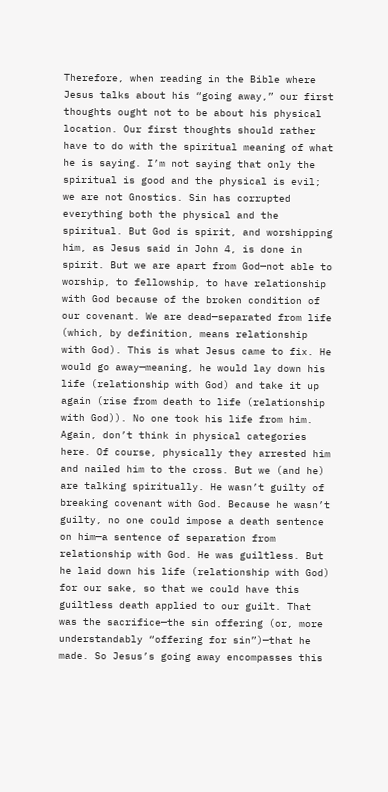Therefore, when reading in the Bible where Jesus talks about his “going away,” our first thoughts ought not to be about his physical location. Our first thoughts should rather have to do with the spiritual meaning of what he is saying. I’m not saying that only the spiritual is good and the physical is evil; we are not Gnostics. Sin has corrupted everything both the physical and the spiritual. But God is spirit, and worshipping him, as Jesus said in John 4, is done in spirit. But we are apart from God—not able to worship, to fellowship, to have relationship with God because of the broken condition of our covenant. We are dead—separated from life (which, by definition, means relationship with God). This is what Jesus came to fix. He would go away—meaning, he would lay down his life (relationship with God) and take it up again (rise from death to life (relationship with God)). No one took his life from him. Again, don’t think in physical categories here. Of course, physically they arrested him and nailed him to the cross. But we (and he) are talking spiritually. He wasn’t guilty of breaking covenant with God. Because he wasn’t guilty, no one could impose a death sentence on him—a sentence of separation from relationship with God. He was guiltless. But he laid down his life (relationship with God) for our sake, so that we could have this guiltless death applied to our guilt. That was the sacrifice—the sin offering (or, more understandably “offering for sin”)—that he made. So Jesus’s going away encompasses this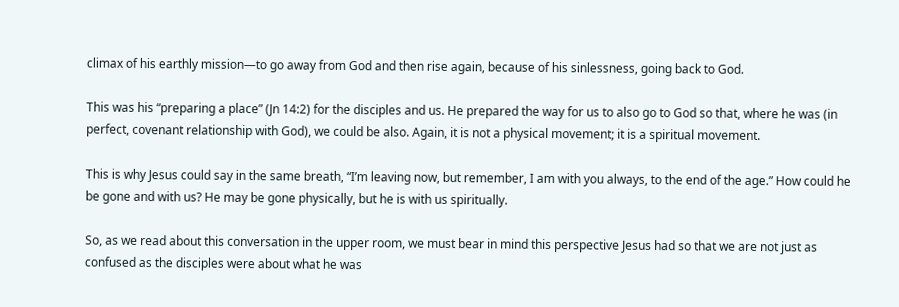climax of his earthly mission—to go away from God and then rise again, because of his sinlessness, going back to God.

This was his “preparing a place” (Jn 14:2) for the disciples and us. He prepared the way for us to also go to God so that, where he was (in perfect, covenant relationship with God), we could be also. Again, it is not a physical movement; it is a spiritual movement.

This is why Jesus could say in the same breath, “I’m leaving now, but remember, I am with you always, to the end of the age.” How could he be gone and with us? He may be gone physically, but he is with us spiritually.

So, as we read about this conversation in the upper room, we must bear in mind this perspective Jesus had so that we are not just as confused as the disciples were about what he was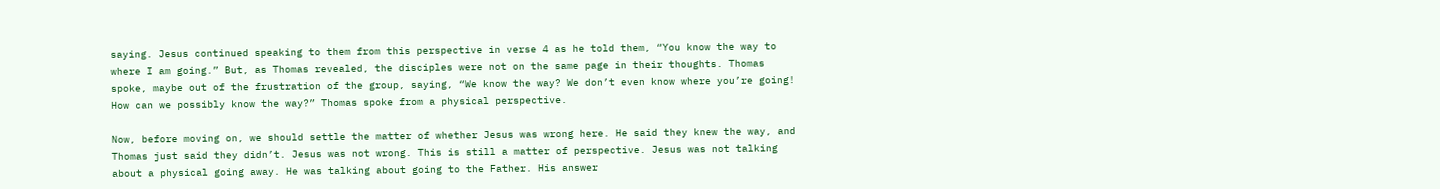saying. Jesus continued speaking to them from this perspective in verse 4 as he told them, “You know the way to where I am going.” But, as Thomas revealed, the disciples were not on the same page in their thoughts. Thomas spoke, maybe out of the frustration of the group, saying, “We know the way? We don’t even know where you’re going! How can we possibly know the way?” Thomas spoke from a physical perspective.

Now, before moving on, we should settle the matter of whether Jesus was wrong here. He said they knew the way, and Thomas just said they didn’t. Jesus was not wrong. This is still a matter of perspective. Jesus was not talking about a physical going away. He was talking about going to the Father. His answer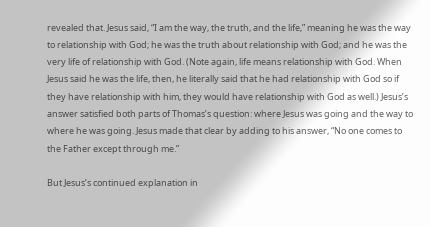revealed that. Jesus said, “I am the way, the truth, and the life,” meaning he was the way to relationship with God; he was the truth about relationship with God; and he was the very life of relationship with God. (Note again, life means relationship with God. When Jesus said he was the life, then, he literally said that he had relationship with God so if they have relationship with him, they would have relationship with God as well.) Jesus’s answer satisfied both parts of Thomas’s question: where Jesus was going and the way to where he was going. Jesus made that clear by adding to his answer, “No one comes to the Father except through me.”

But Jesus’s continued explanation in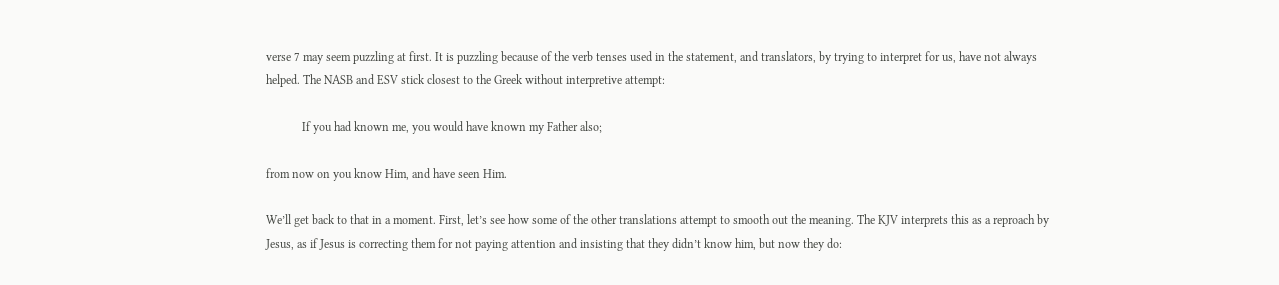verse 7 may seem puzzling at first. It is puzzling because of the verb tenses used in the statement, and translators, by trying to interpret for us, have not always helped. The NASB and ESV stick closest to the Greek without interpretive attempt:

            If you had known me, you would have known my Father also;

from now on you know Him, and have seen Him.

We’ll get back to that in a moment. First, let’s see how some of the other translations attempt to smooth out the meaning. The KJV interprets this as a reproach by Jesus, as if Jesus is correcting them for not paying attention and insisting that they didn’t know him, but now they do: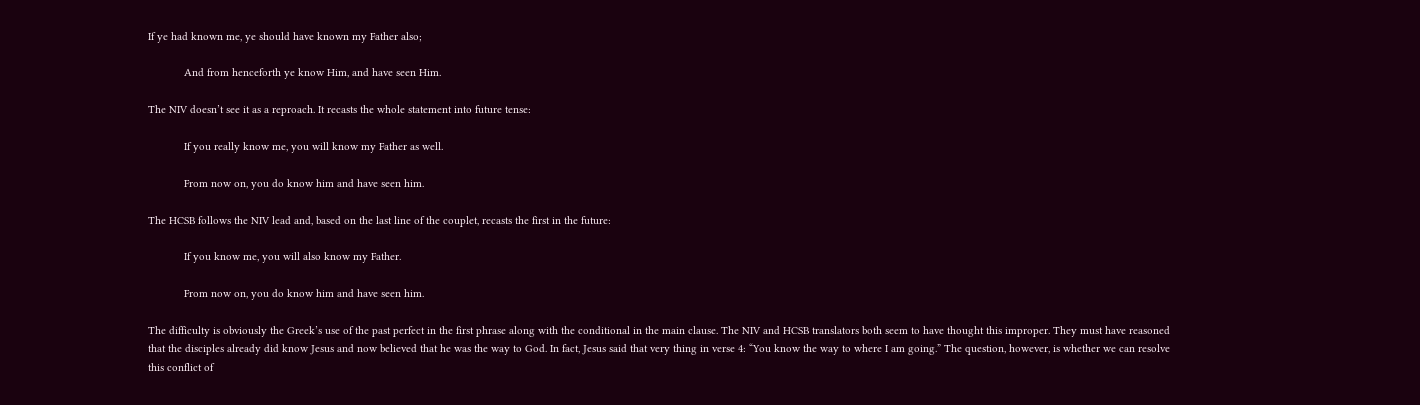If ye had known me, ye should have known my Father also;

            And from henceforth ye know Him, and have seen Him.

The NIV doesn’t see it as a reproach. It recasts the whole statement into future tense:

            If you really know me, you will know my Father as well.

            From now on, you do know him and have seen him.

The HCSB follows the NIV lead and, based on the last line of the couplet, recasts the first in the future:

            If you know me, you will also know my Father.

            From now on, you do know him and have seen him.

The difficulty is obviously the Greek’s use of the past perfect in the first phrase along with the conditional in the main clause. The NIV and HCSB translators both seem to have thought this improper. They must have reasoned that the disciples already did know Jesus and now believed that he was the way to God. In fact, Jesus said that very thing in verse 4: “You know the way to where I am going.” The question, however, is whether we can resolve this conflict of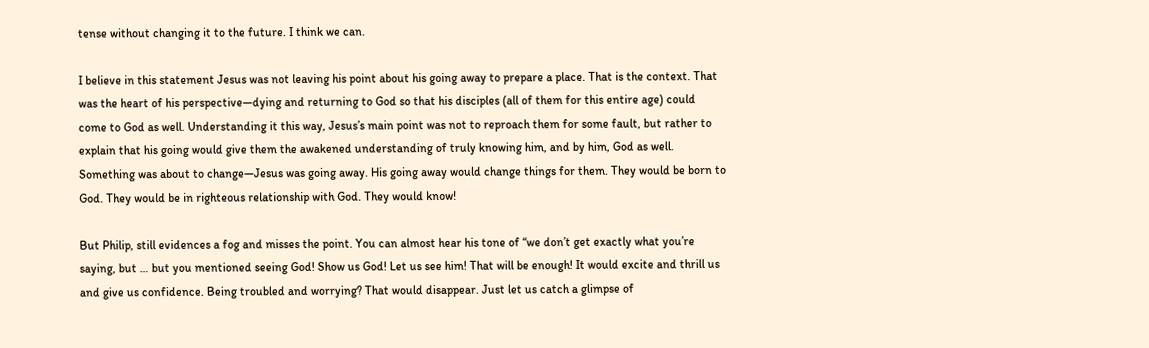tense without changing it to the future. I think we can.

I believe in this statement Jesus was not leaving his point about his going away to prepare a place. That is the context. That was the heart of his perspective—dying and returning to God so that his disciples (all of them for this entire age) could come to God as well. Understanding it this way, Jesus’s main point was not to reproach them for some fault, but rather to explain that his going would give them the awakened understanding of truly knowing him, and by him, God as well.  Something was about to change—Jesus was going away. His going away would change things for them. They would be born to God. They would be in righteous relationship with God. They would know!

But Philip, still evidences a fog and misses the point. You can almost hear his tone of “we don’t get exactly what you’re saying, but … but you mentioned seeing God! Show us God! Let us see him! That will be enough! It would excite and thrill us and give us confidence. Being troubled and worrying? That would disappear. Just let us catch a glimpse of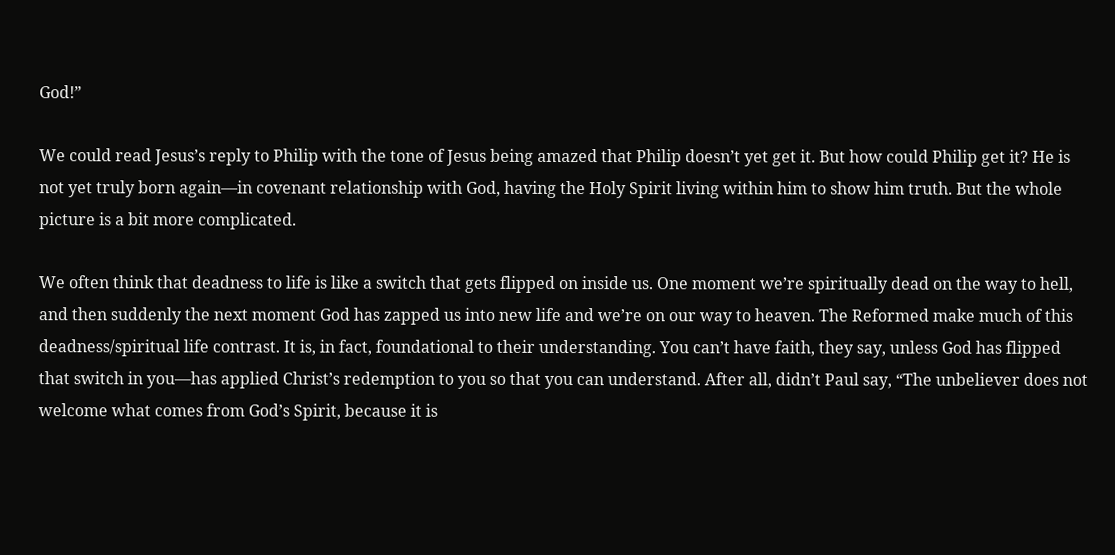God!”

We could read Jesus’s reply to Philip with the tone of Jesus being amazed that Philip doesn’t yet get it. But how could Philip get it? He is not yet truly born again—in covenant relationship with God, having the Holy Spirit living within him to show him truth. But the whole picture is a bit more complicated.

We often think that deadness to life is like a switch that gets flipped on inside us. One moment we’re spiritually dead on the way to hell, and then suddenly the next moment God has zapped us into new life and we’re on our way to heaven. The Reformed make much of this deadness/spiritual life contrast. It is, in fact, foundational to their understanding. You can’t have faith, they say, unless God has flipped that switch in you—has applied Christ’s redemption to you so that you can understand. After all, didn’t Paul say, “The unbeliever does not welcome what comes from God’s Spirit, because it is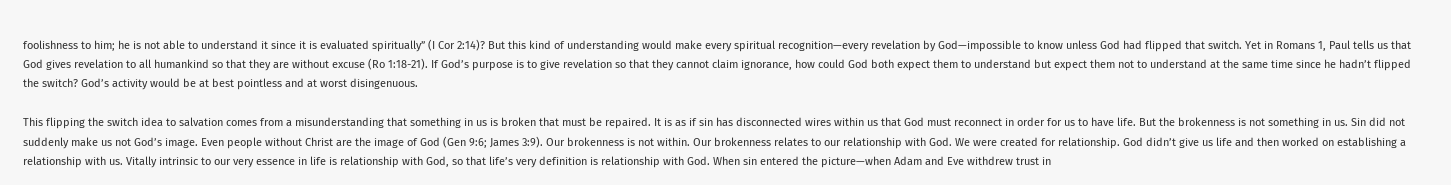foolishness to him; he is not able to understand it since it is evaluated spiritually” (I Cor 2:14)? But this kind of understanding would make every spiritual recognition—every revelation by God—impossible to know unless God had flipped that switch. Yet in Romans 1, Paul tells us that God gives revelation to all humankind so that they are without excuse (Ro 1:18-21). If God’s purpose is to give revelation so that they cannot claim ignorance, how could God both expect them to understand but expect them not to understand at the same time since he hadn’t flipped the switch? God’s activity would be at best pointless and at worst disingenuous.

This flipping the switch idea to salvation comes from a misunderstanding that something in us is broken that must be repaired. It is as if sin has disconnected wires within us that God must reconnect in order for us to have life. But the brokenness is not something in us. Sin did not suddenly make us not God’s image. Even people without Christ are the image of God (Gen 9:6; James 3:9). Our brokenness is not within. Our brokenness relates to our relationship with God. We were created for relationship. God didn’t give us life and then worked on establishing a relationship with us. Vitally intrinsic to our very essence in life is relationship with God, so that life’s very definition is relationship with God. When sin entered the picture—when Adam and Eve withdrew trust in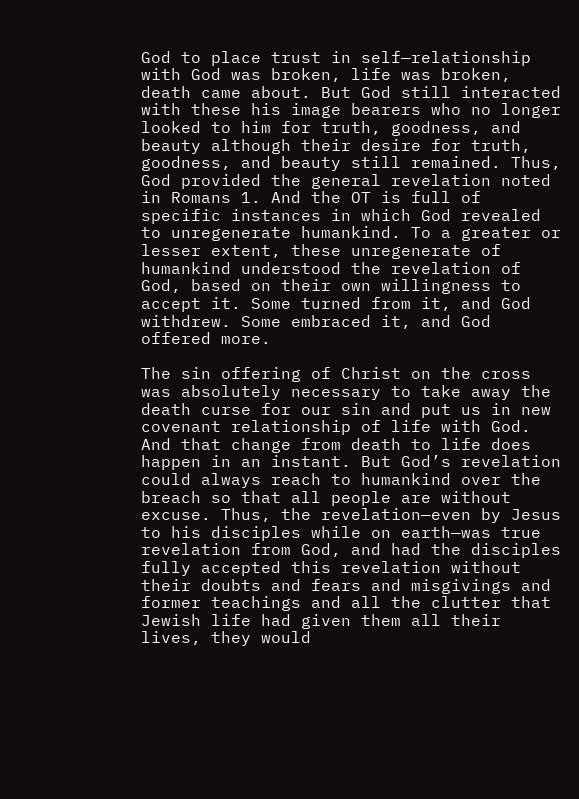God to place trust in self—relationship with God was broken, life was broken, death came about. But God still interacted with these his image bearers who no longer looked to him for truth, goodness, and beauty although their desire for truth, goodness, and beauty still remained. Thus, God provided the general revelation noted in Romans 1. And the OT is full of specific instances in which God revealed to unregenerate humankind. To a greater or lesser extent, these unregenerate of humankind understood the revelation of God, based on their own willingness to accept it. Some turned from it, and God withdrew. Some embraced it, and God offered more.

The sin offering of Christ on the cross was absolutely necessary to take away the death curse for our sin and put us in new covenant relationship of life with God. And that change from death to life does happen in an instant. But God’s revelation could always reach to humankind over the breach so that all people are without excuse. Thus, the revelation—even by Jesus to his disciples while on earth—was true revelation from God, and had the disciples fully accepted this revelation without their doubts and fears and misgivings and former teachings and all the clutter that Jewish life had given them all their lives, they would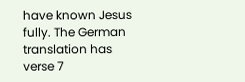have known Jesus fully. The German translation has verse 7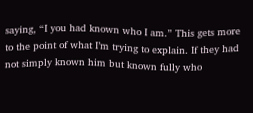saying, “I you had known who I am.” This gets more to the point of what I’m trying to explain. If they had not simply known him but known fully who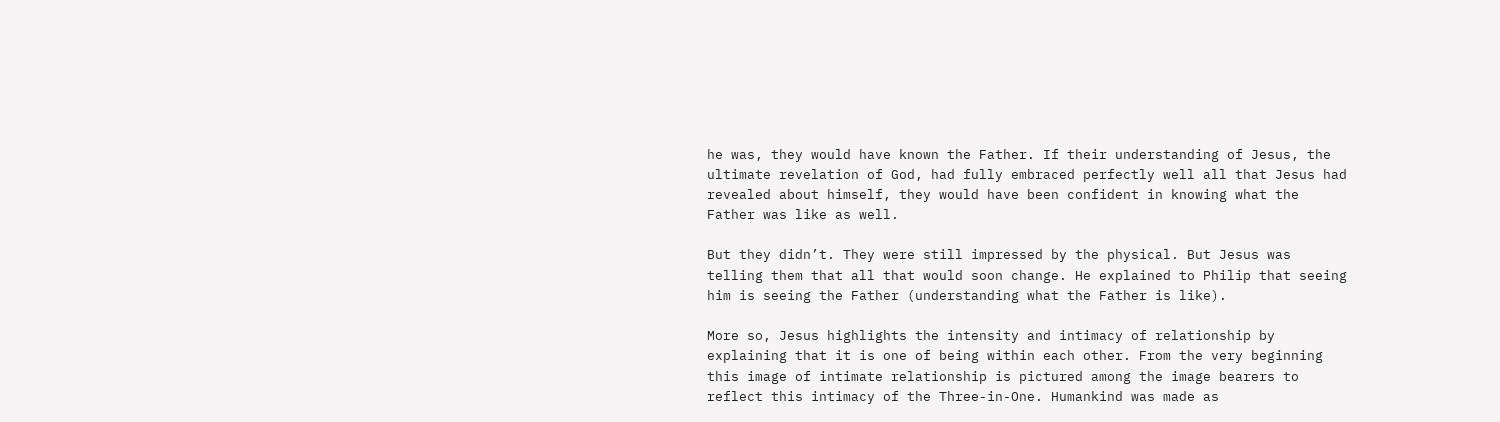he was, they would have known the Father. If their understanding of Jesus, the ultimate revelation of God, had fully embraced perfectly well all that Jesus had revealed about himself, they would have been confident in knowing what the Father was like as well.

But they didn’t. They were still impressed by the physical. But Jesus was telling them that all that would soon change. He explained to Philip that seeing him is seeing the Father (understanding what the Father is like).

More so, Jesus highlights the intensity and intimacy of relationship by explaining that it is one of being within each other. From the very beginning this image of intimate relationship is pictured among the image bearers to reflect this intimacy of the Three-in-One. Humankind was made as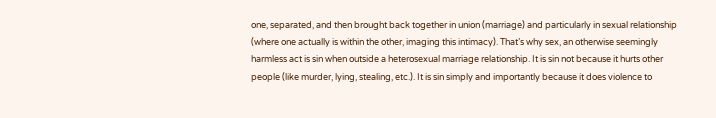one, separated, and then brought back together in union (marriage) and particularly in sexual relationship (where one actually is within the other, imaging this intimacy). That’s why sex, an otherwise seemingly harmless act is sin when outside a heterosexual marriage relationship. It is sin not because it hurts other people (like murder, lying, stealing, etc.). It is sin simply and importantly because it does violence to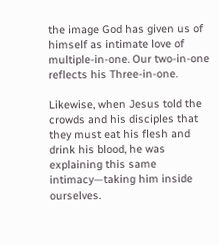the image God has given us of himself as intimate love of multiple-in-one. Our two-in-one reflects his Three-in-one.

Likewise, when Jesus told the crowds and his disciples that they must eat his flesh and drink his blood, he was explaining this same intimacy—taking him inside ourselves.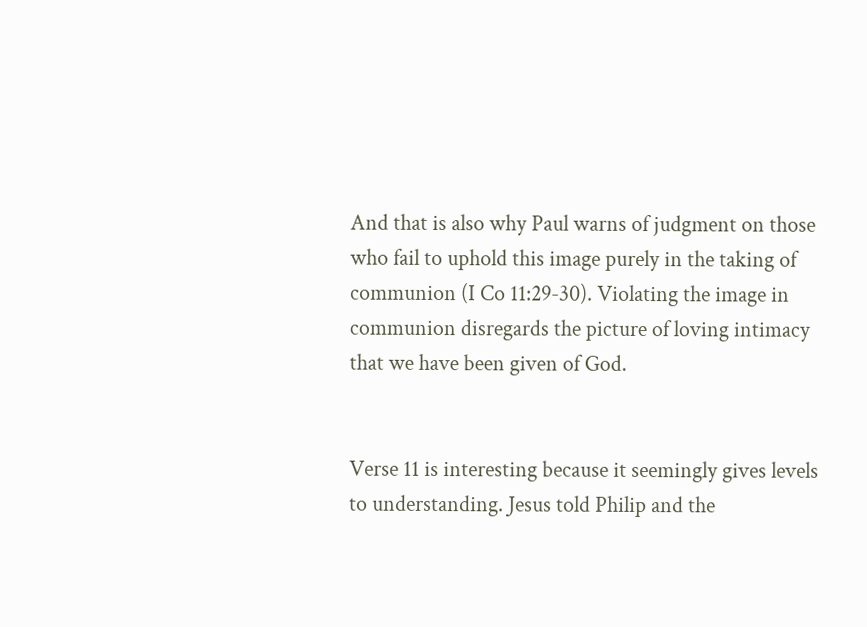And that is also why Paul warns of judgment on those who fail to uphold this image purely in the taking of communion (I Co 11:29-30). Violating the image in communion disregards the picture of loving intimacy that we have been given of God.


Verse 11 is interesting because it seemingly gives levels to understanding. Jesus told Philip and the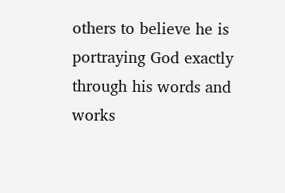others to believe he is portraying God exactly through his words and works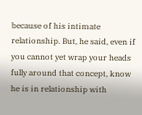because of his intimate relationship. But, he said, even if you cannot yet wrap your heads fully around that concept, know he is in relationship with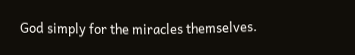God simply for the miracles themselves.